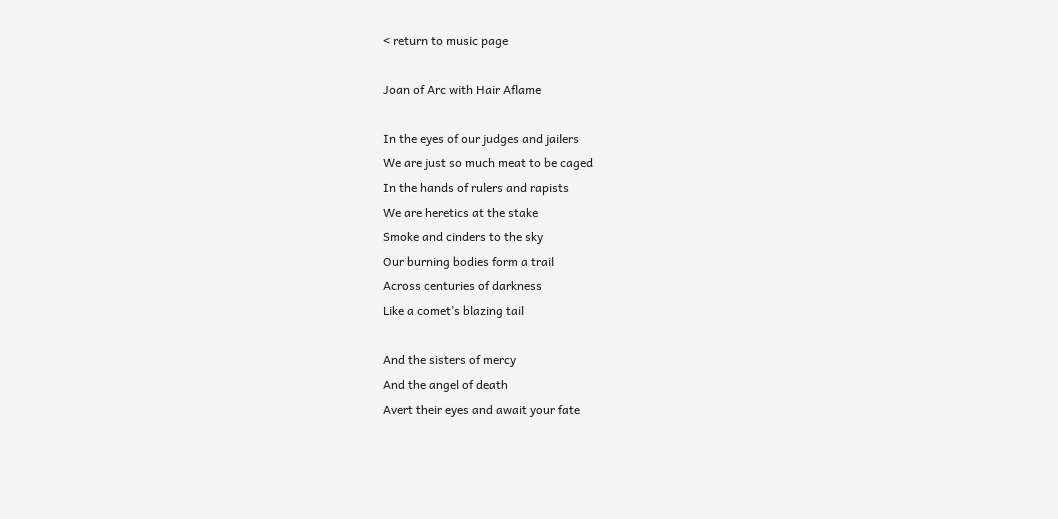< return to music page

Joan of Arc with Hair Aflame

In the eyes of our judges and jailers
We are just so much meat to be caged
In the hands of rulers and rapists
We are heretics at the stake
Smoke and cinders to the sky
Our burning bodies form a trail
Across centuries of darkness
Like a comet’s blazing tail

And the sisters of mercy
And the angel of death
Avert their eyes and await your fate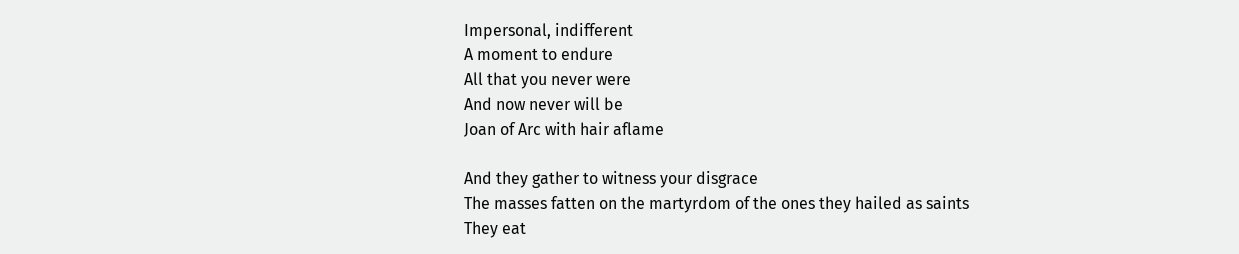Impersonal, indifferent
A moment to endure
All that you never were
And now never will be
Joan of Arc with hair aflame

And they gather to witness your disgrace
The masses fatten on the martyrdom of the ones they hailed as saints
They eat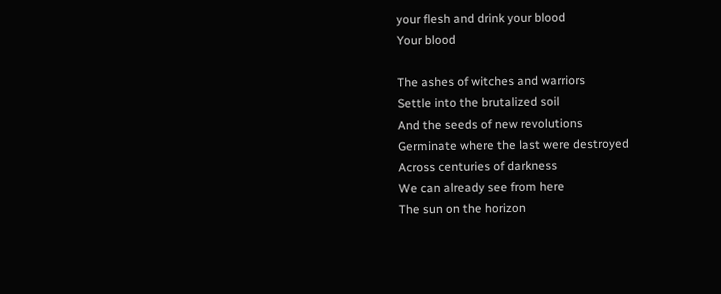your flesh and drink your blood
Your blood

The ashes of witches and warriors
Settle into the brutalized soil
And the seeds of new revolutions
Germinate where the last were destroyed
Across centuries of darkness
We can already see from here
The sun on the horizon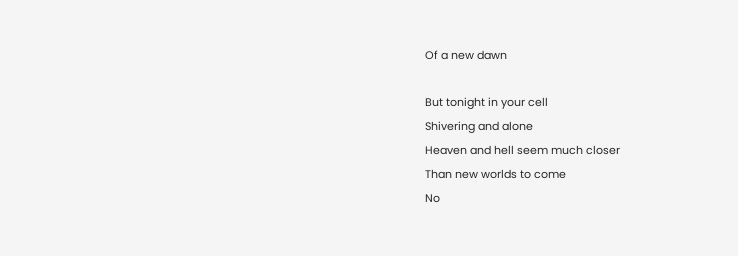Of a new dawn

But tonight in your cell
Shivering and alone
Heaven and hell seem much closer
Than new worlds to come
No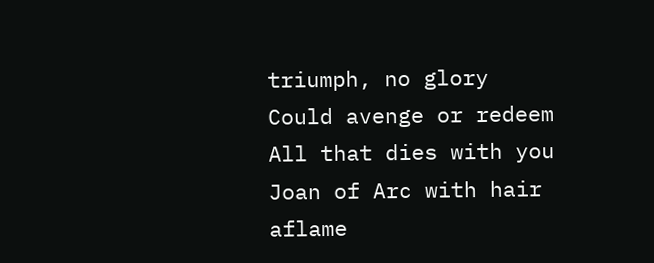triumph, no glory
Could avenge or redeem
All that dies with you
Joan of Arc with hair aflame